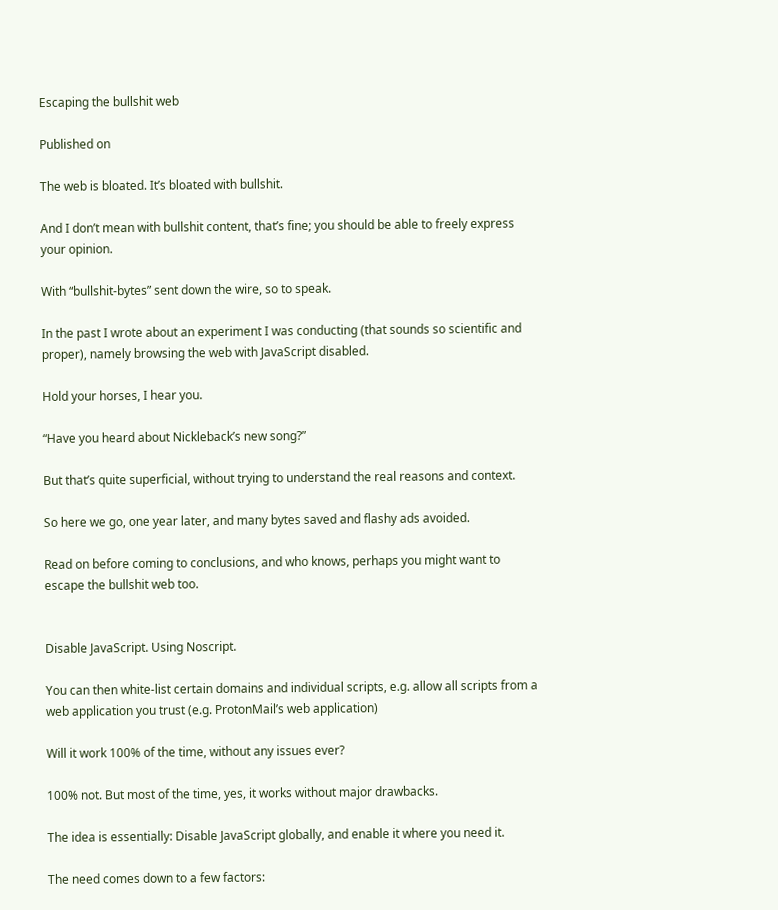Escaping the bullshit web

Published on

The web is bloated. It’s bloated with bullshit.

And I don’t mean with bullshit content, that’s fine; you should be able to freely express your opinion.

With “bullshit-bytes” sent down the wire, so to speak.

In the past I wrote about an experiment I was conducting (that sounds so scientific and proper), namely browsing the web with JavaScript disabled.

Hold your horses, I hear you.

“Have you heard about Nickleback’s new song?”

But that’s quite superficial, without trying to understand the real reasons and context.

So here we go, one year later, and many bytes saved and flashy ads avoided.

Read on before coming to conclusions, and who knows, perhaps you might want to escape the bullshit web too.


Disable JavaScript. Using Noscript.

You can then white-list certain domains and individual scripts, e.g. allow all scripts from a web application you trust (e.g. ProtonMail’s web application)

Will it work 100% of the time, without any issues ever?

100% not. But most of the time, yes, it works without major drawbacks.

The idea is essentially: Disable JavaScript globally, and enable it where you need it.

The need comes down to a few factors: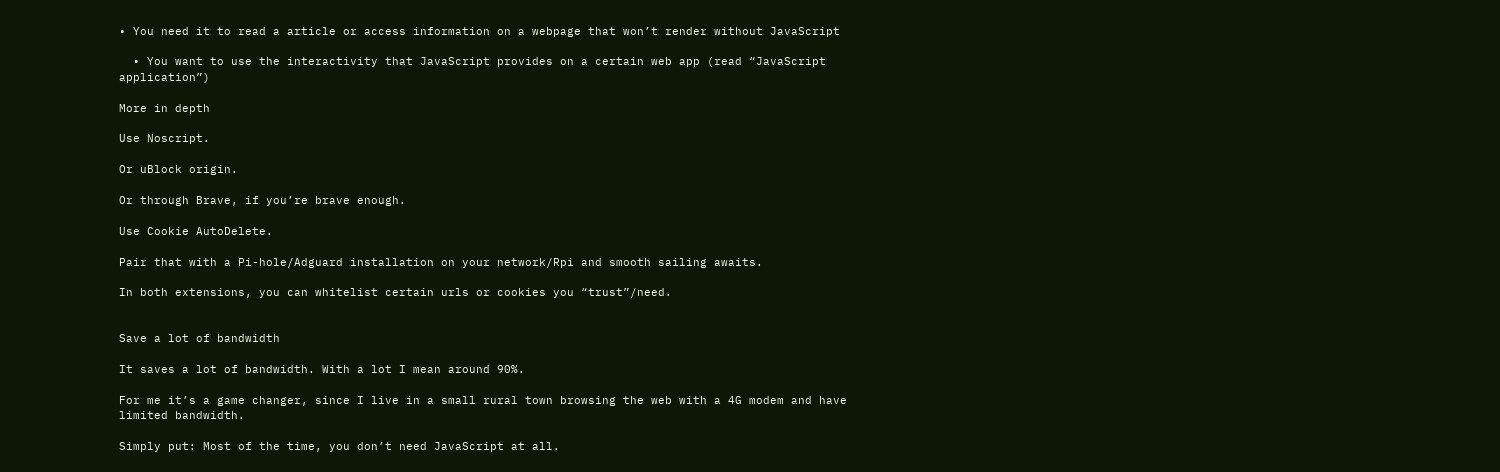• You need it to read a article or access information on a webpage that won’t render without JavaScript

  • You want to use the interactivity that JavaScript provides on a certain web app (read “JavaScript application”)

More in depth

Use Noscript.

Or uBlock origin.

Or through Brave, if you’re brave enough.

Use Cookie AutoDelete.

Pair that with a Pi-hole/Adguard installation on your network/Rpi and smooth sailing awaits.

In both extensions, you can whitelist certain urls or cookies you “trust”/need.


Save a lot of bandwidth

It saves a lot of bandwidth. With a lot I mean around 90%.

For me it’s a game changer, since I live in a small rural town browsing the web with a 4G modem and have limited bandwidth.

Simply put: Most of the time, you don’t need JavaScript at all.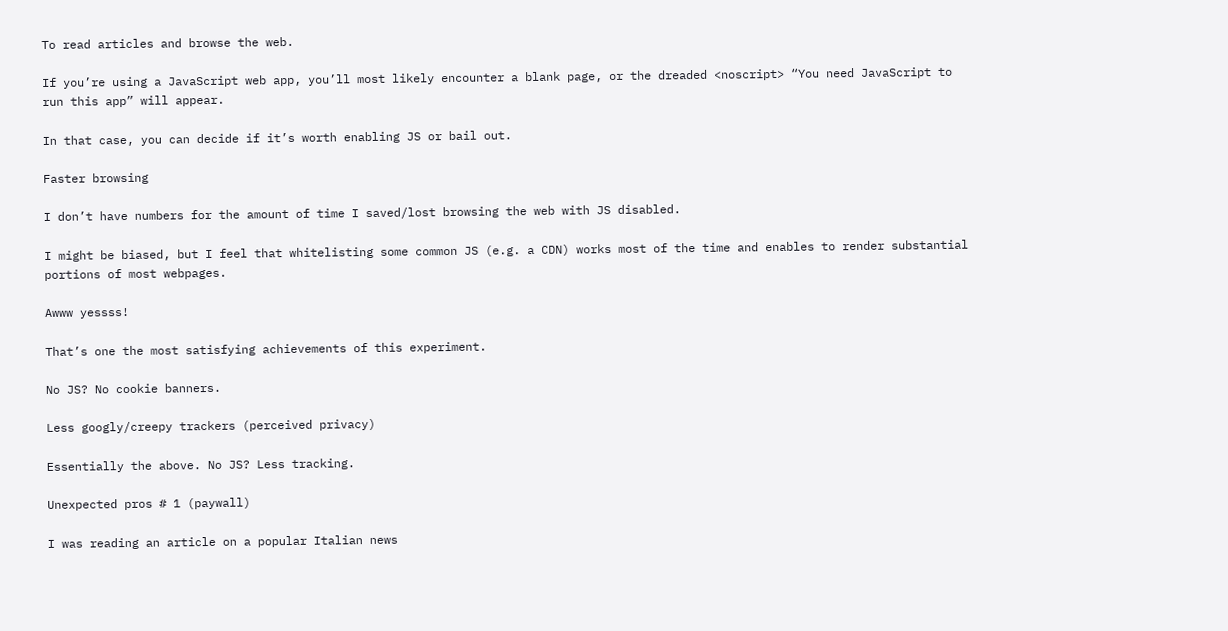To read articles and browse the web.

If you’re using a JavaScript web app, you’ll most likely encounter a blank page, or the dreaded <noscript> “You need JavaScript to run this app” will appear.

In that case, you can decide if it’s worth enabling JS or bail out.

Faster browsing

I don’t have numbers for the amount of time I saved/lost browsing the web with JS disabled.

I might be biased, but I feel that whitelisting some common JS (e.g. a CDN) works most of the time and enables to render substantial portions of most webpages.

Awww yessss!

That’s one the most satisfying achievements of this experiment.

No JS? No cookie banners.

Less googly/creepy trackers (perceived privacy)

Essentially the above. No JS? Less tracking.

Unexpected pros # 1 (paywall)

I was reading an article on a popular Italian news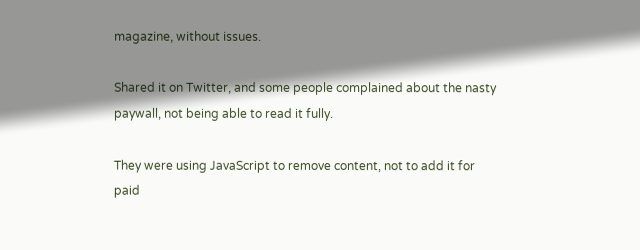magazine, without issues.

Shared it on Twitter, and some people complained about the nasty paywall, not being able to read it fully.

They were using JavaScript to remove content, not to add it for paid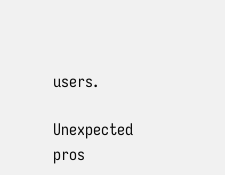users.

Unexpected pros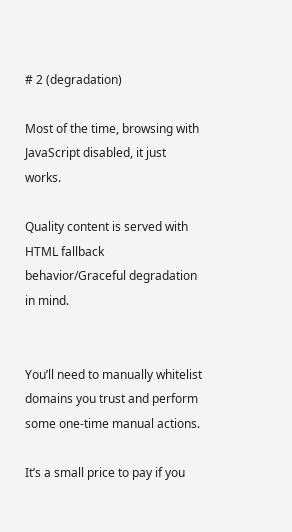# 2 (degradation)

Most of the time, browsing with JavaScript disabled, it just works.

Quality content is served with HTML fallback behavior/Graceful degradation in mind.


You’ll need to manually whitelist domains you trust and perform some one-time manual actions.

It’s a small price to pay if you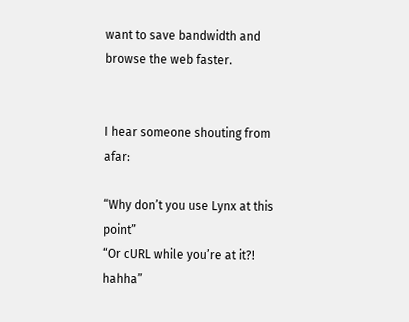want to save bandwidth and browse the web faster.


I hear someone shouting from afar:

“Why don’t you use Lynx at this point”
“Or cURL while you’re at it?! hahha”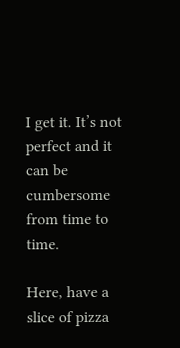I get it. It’s not perfect and it can be cumbersome from time to time.

Here, have a slice of pizza